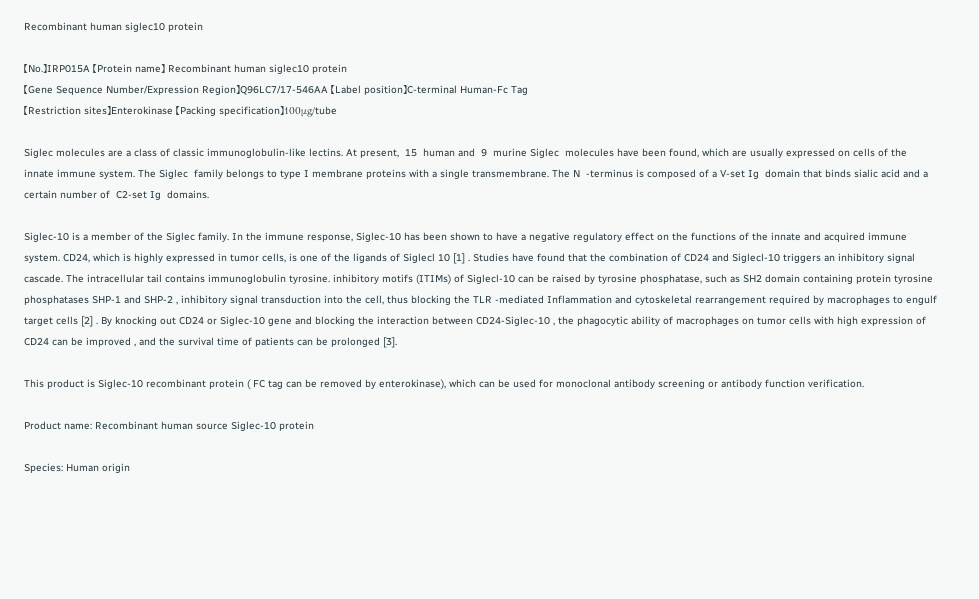Recombinant human siglec10 protein

【No.】IRP015A 【Protein name】 Recombinant human siglec10 protein
【Gene Sequence Number/Expression Region】Q96LC7/17-546AA 【Label position】C-terminal Human-Fc Tag
【Restriction sites】Enterokinase 【Packing specification】100μg/tube

Siglec molecules are a class of classic immunoglobulin-like lectins. At present,  15  human and  9  murine Siglec  molecules have been found, which are usually expressed on cells of the innate immune system. The Siglec  family belongs to type I membrane proteins with a single transmembrane. The N  -terminus is composed of a V-set Ig  domain that binds sialic acid and a certain number of  C2-set Ig  domains.

Siglec-10 is a member of the Siglec family. In the immune response, Siglec-10 has been shown to have a negative regulatory effect on the functions of the innate and acquired immune system. CD24, which is highly expressed in tumor cells, is one of the ligands of Siglecl 10 [1] . Studies have found that the combination of CD24 and Siglecl-10 triggers an inhibitory signal cascade. The intracellular tail contains immunoglobulin tyrosine. inhibitory motifs (ITIMs) of Siglecl-10 can be raised by tyrosine phosphatase, such as SH2 domain containing protein tyrosine phosphatases SHP-1 and SHP-2 , inhibitory signal transduction into the cell, thus blocking the TLR -mediated Inflammation and cytoskeletal rearrangement required by macrophages to engulf target cells [2] . By knocking out CD24 or Siglec-10 gene and blocking the interaction between CD24-Siglec-10 , the phagocytic ability of macrophages on tumor cells with high expression of CD24 can be improved , and the survival time of patients can be prolonged [3].

This product is Siglec-10 recombinant protein ( FC tag can be removed by enterokinase), which can be used for monoclonal antibody screening or antibody function verification.

Product name: Recombinant human source Siglec-10 protein

Species: Human origin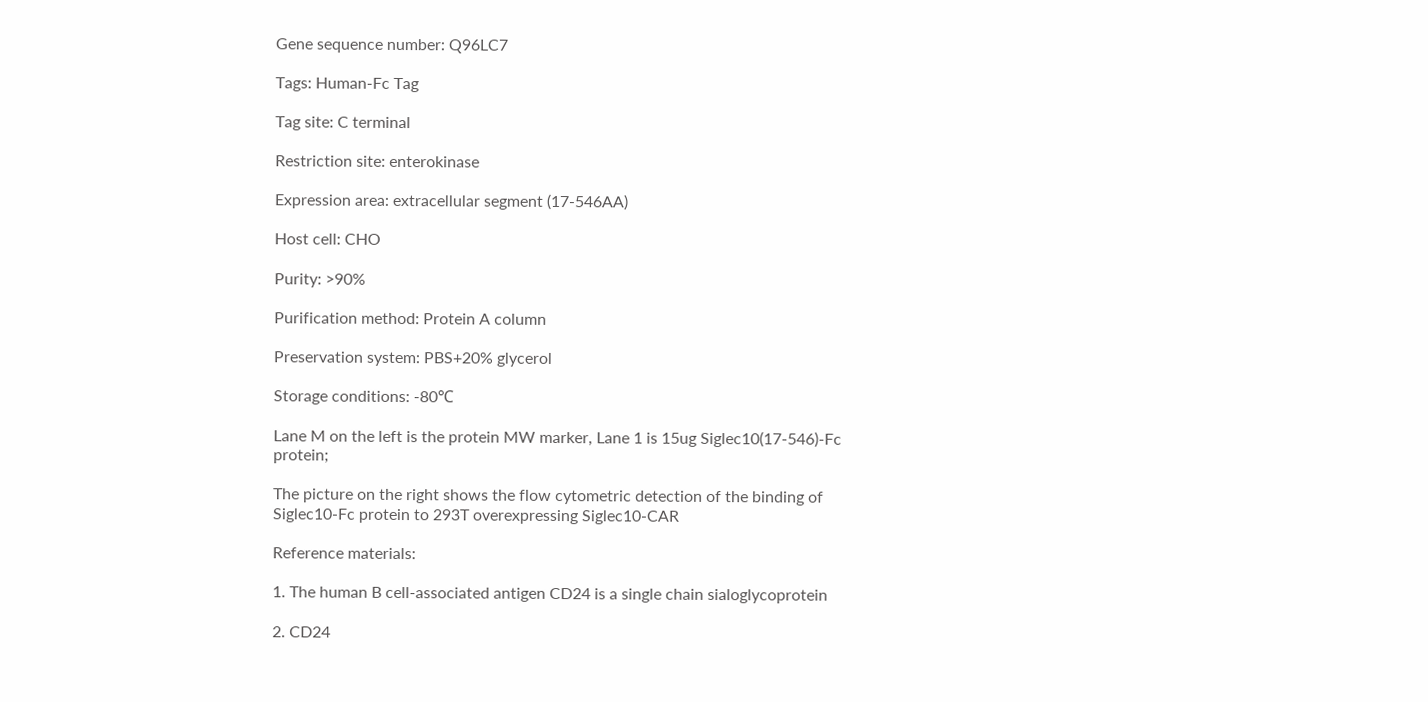Gene sequence number: Q96LC7

Tags: Human-Fc Tag

Tag site: C terminal

Restriction site: enterokinase

Expression area: extracellular segment (17-546AA)

Host cell: CHO

Purity: >90%

Purification method: Protein A column

Preservation system: PBS+20% glycerol

Storage conditions: -80℃

Lane M on the left is the protein MW marker, Lane 1 is 15ug Siglec10(17-546)-Fc protein;

The picture on the right shows the flow cytometric detection of the binding of Siglec10-Fc protein to 293T overexpressing Siglec10-CAR

Reference materials:

1. The human B cell-associated antigen CD24 is a single chain sialoglycoprotein

2. CD24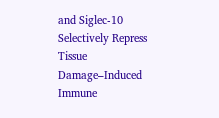and Siglec-10 Selectively Repress Tissue Damage–Induced Immune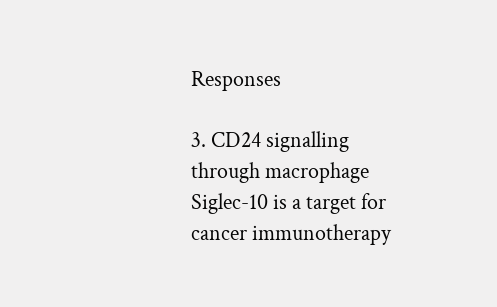Responses

3. CD24 signalling through macrophage Siglec-10 is a target for cancer immunotherapy